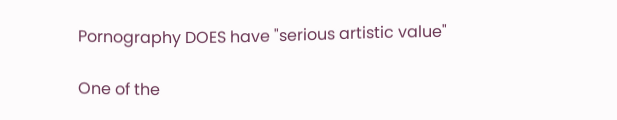Pornography DOES have "serious artistic value"

One of the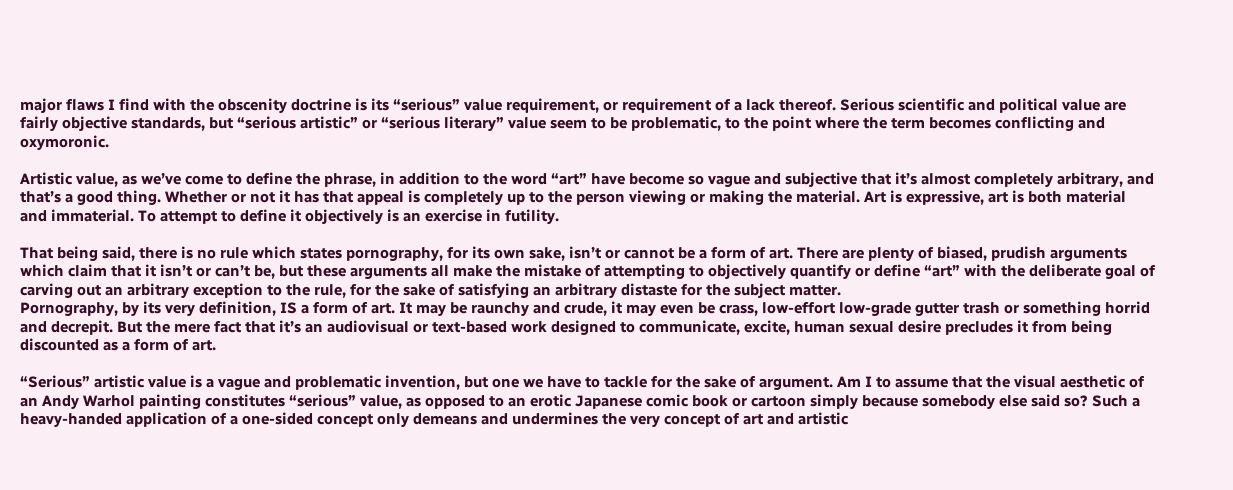major flaws I find with the obscenity doctrine is its “serious” value requirement, or requirement of a lack thereof. Serious scientific and political value are fairly objective standards, but “serious artistic” or “serious literary” value seem to be problematic, to the point where the term becomes conflicting and oxymoronic.

Artistic value, as we’ve come to define the phrase, in addition to the word “art” have become so vague and subjective that it’s almost completely arbitrary, and that’s a good thing. Whether or not it has that appeal is completely up to the person viewing or making the material. Art is expressive, art is both material and immaterial. To attempt to define it objectively is an exercise in futility.

That being said, there is no rule which states pornography, for its own sake, isn’t or cannot be a form of art. There are plenty of biased, prudish arguments which claim that it isn’t or can’t be, but these arguments all make the mistake of attempting to objectively quantify or define “art” with the deliberate goal of carving out an arbitrary exception to the rule, for the sake of satisfying an arbitrary distaste for the subject matter.
Pornography, by its very definition, IS a form of art. It may be raunchy and crude, it may even be crass, low-effort low-grade gutter trash or something horrid and decrepit. But the mere fact that it’s an audiovisual or text-based work designed to communicate, excite, human sexual desire precludes it from being discounted as a form of art.

“Serious” artistic value is a vague and problematic invention, but one we have to tackle for the sake of argument. Am I to assume that the visual aesthetic of an Andy Warhol painting constitutes “serious” value, as opposed to an erotic Japanese comic book or cartoon simply because somebody else said so? Such a heavy-handed application of a one-sided concept only demeans and undermines the very concept of art and artistic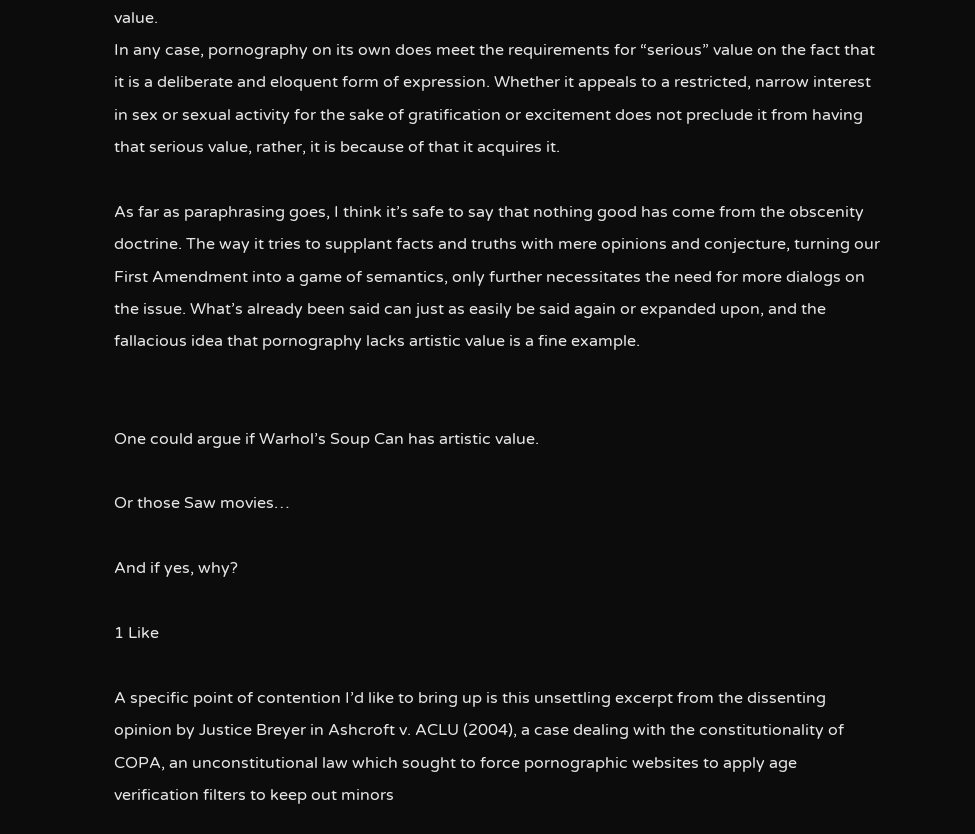value.
In any case, pornography on its own does meet the requirements for “serious” value on the fact that it is a deliberate and eloquent form of expression. Whether it appeals to a restricted, narrow interest in sex or sexual activity for the sake of gratification or excitement does not preclude it from having that serious value, rather, it is because of that it acquires it.

As far as paraphrasing goes, I think it’s safe to say that nothing good has come from the obscenity doctrine. The way it tries to supplant facts and truths with mere opinions and conjecture, turning our First Amendment into a game of semantics, only further necessitates the need for more dialogs on the issue. What’s already been said can just as easily be said again or expanded upon, and the fallacious idea that pornography lacks artistic value is a fine example.


One could argue if Warhol’s Soup Can has artistic value.

Or those Saw movies…

And if yes, why?

1 Like

A specific point of contention I’d like to bring up is this unsettling excerpt from the dissenting opinion by Justice Breyer in Ashcroft v. ACLU (2004), a case dealing with the constitutionality of COPA, an unconstitutional law which sought to force pornographic websites to apply age verification filters to keep out minors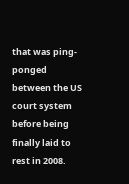that was ping-ponged between the US court system before being finally laid to rest in 2008.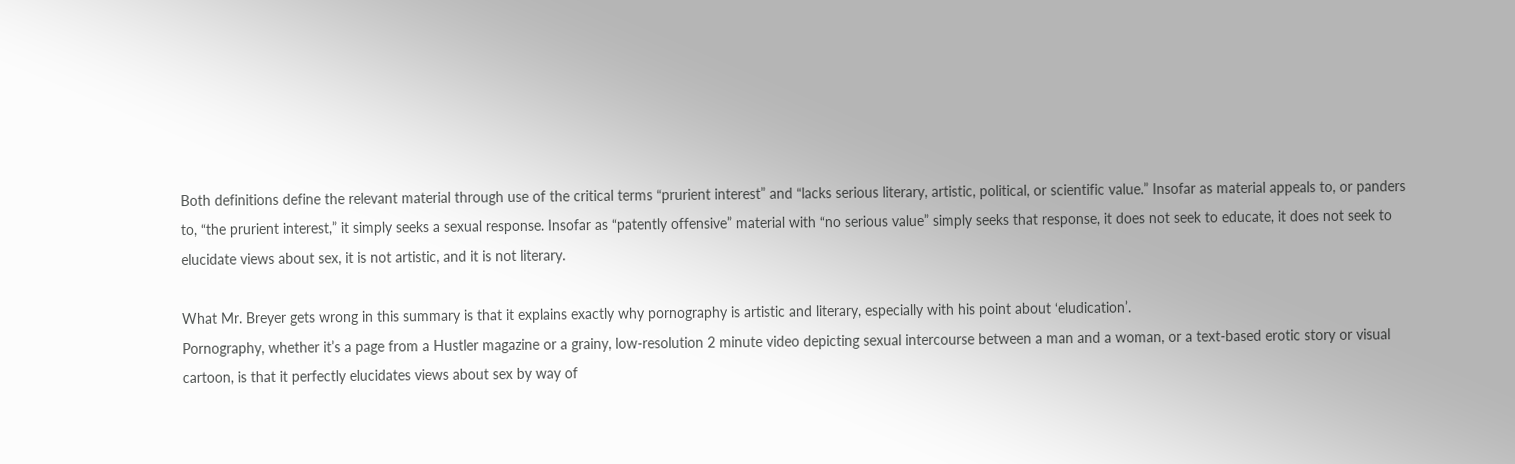Both definitions define the relevant material through use of the critical terms “prurient interest” and “lacks serious literary, artistic, political, or scientific value.” Insofar as material appeals to, or panders to, “the prurient interest,” it simply seeks a sexual response. Insofar as “patently offensive” material with “no serious value” simply seeks that response, it does not seek to educate, it does not seek to elucidate views about sex, it is not artistic, and it is not literary.

What Mr. Breyer gets wrong in this summary is that it explains exactly why pornography is artistic and literary, especially with his point about ‘eludication’.
Pornography, whether it’s a page from a Hustler magazine or a grainy, low-resolution 2 minute video depicting sexual intercourse between a man and a woman, or a text-based erotic story or visual cartoon, is that it perfectly elucidates views about sex by way of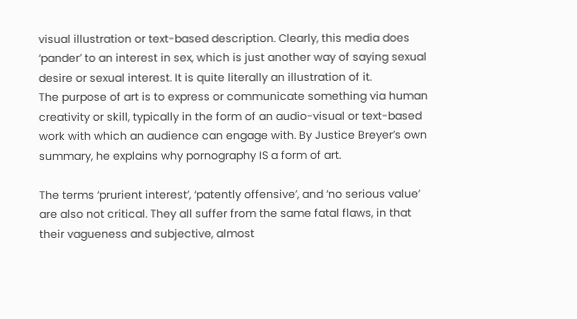visual illustration or text-based description. Clearly, this media does ‘pander’ to an interest in sex, which is just another way of saying sexual desire or sexual interest. It is quite literally an illustration of it.
The purpose of art is to express or communicate something via human creativity or skill, typically in the form of an audio-visual or text-based work with which an audience can engage with. By Justice Breyer’s own summary, he explains why pornography IS a form of art.

The terms ‘prurient interest’, ‘patently offensive’, and ‘no serious value’ are also not critical. They all suffer from the same fatal flaws, in that their vagueness and subjective, almost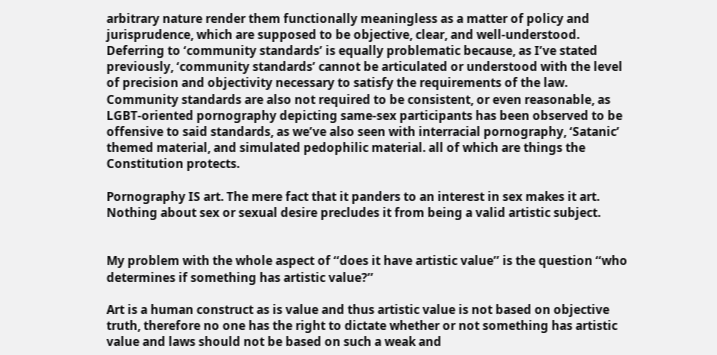arbitrary nature render them functionally meaningless as a matter of policy and jurisprudence, which are supposed to be objective, clear, and well-understood. Deferring to ‘community standards’ is equally problematic because, as I’ve stated previously, ‘community standards’ cannot be articulated or understood with the level of precision and objectivity necessary to satisfy the requirements of the law. Community standards are also not required to be consistent, or even reasonable, as LGBT-oriented pornography depicting same-sex participants has been observed to be offensive to said standards, as we’ve also seen with interracial pornography, ‘Satanic’ themed material, and simulated pedophilic material. all of which are things the Constitution protects.

Pornography IS art. The mere fact that it panders to an interest in sex makes it art. Nothing about sex or sexual desire precludes it from being a valid artistic subject.


My problem with the whole aspect of ‘‘does it have artistic value’’ is the question ‘‘who determines if something has artistic value?’’

Art is a human construct as is value and thus artistic value is not based on objective truth, therefore no one has the right to dictate whether or not something has artistic value and laws should not be based on such a weak and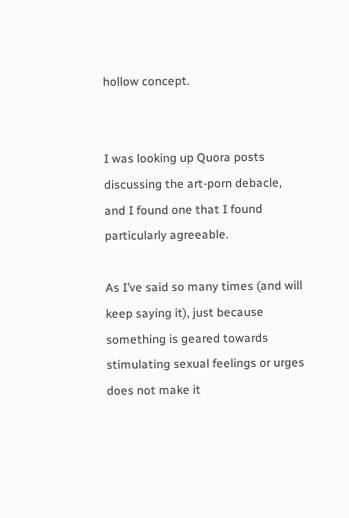hollow concept.


I was looking up Quora posts discussing the art-porn debacle, and I found one that I found particularly agreeable.

As I’ve said so many times (and will keep saying it), just because something is geared towards stimulating sexual feelings or urges does not make it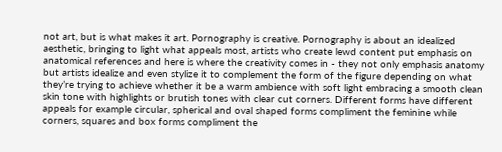not art, but is what makes it art. Pornography is creative. Pornography is about an idealized aesthetic, bringing to light what appeals most, artists who create lewd content put emphasis on anatomical references and here is where the creativity comes in - they not only emphasis anatomy but artists idealize and even stylize it to complement the form of the figure depending on what they’re trying to achieve whether it be a warm ambience with soft light embracing a smooth clean skin tone with highlights or brutish tones with clear cut corners. Different forms have different appeals for example circular, spherical and oval shaped forms compliment the feminine while corners, squares and box forms compliment the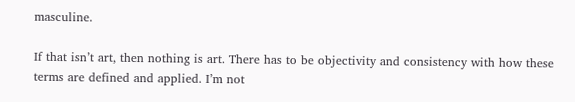masculine.

If that isn’t art, then nothing is art. There has to be objectivity and consistency with how these terms are defined and applied. I’m not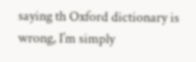saying th Oxford dictionary is wrong, I’m simply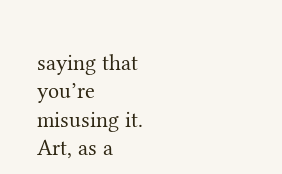saying that you’re misusing it. Art, as a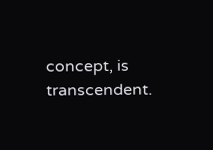concept, is transcendent.